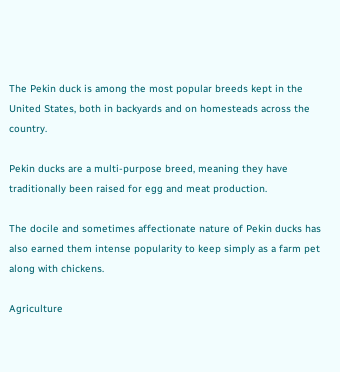The Pekin duck is among the most popular breeds kept in the United States, both in backyards and on homesteads across the country.

Pekin ducks are a multi-purpose breed, meaning they have traditionally been raised for egg and meat production.

The docile and sometimes affectionate nature of Pekin ducks has also earned them intense popularity to keep simply as a farm pet along with chickens.

Agriculture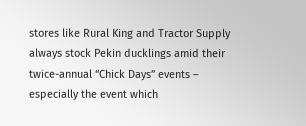stores like Rural King and Tractor Supply always stock Pekin ducklings amid their twice-annual “Chick Days” events – especially the event which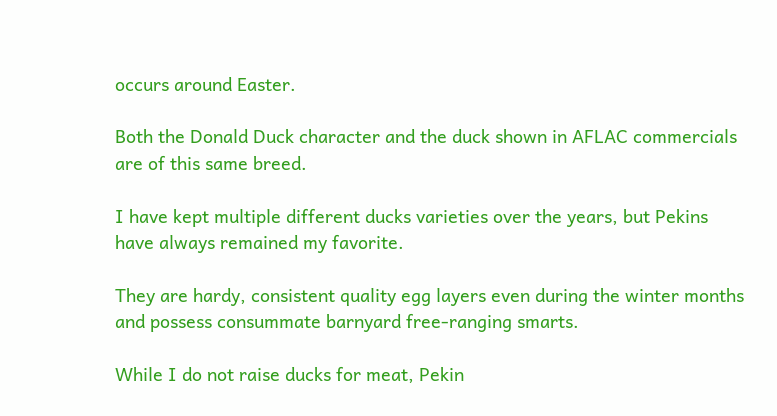occurs around Easter.

Both the Donald Duck character and the duck shown in AFLAC commercials are of this same breed.

I have kept multiple different ducks varieties over the years, but Pekins have always remained my favorite.

They are hardy, consistent quality egg layers even during the winter months and possess consummate barnyard free-ranging smarts.

While I do not raise ducks for meat, Pekin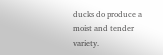ducks do produce a moist and tender variety.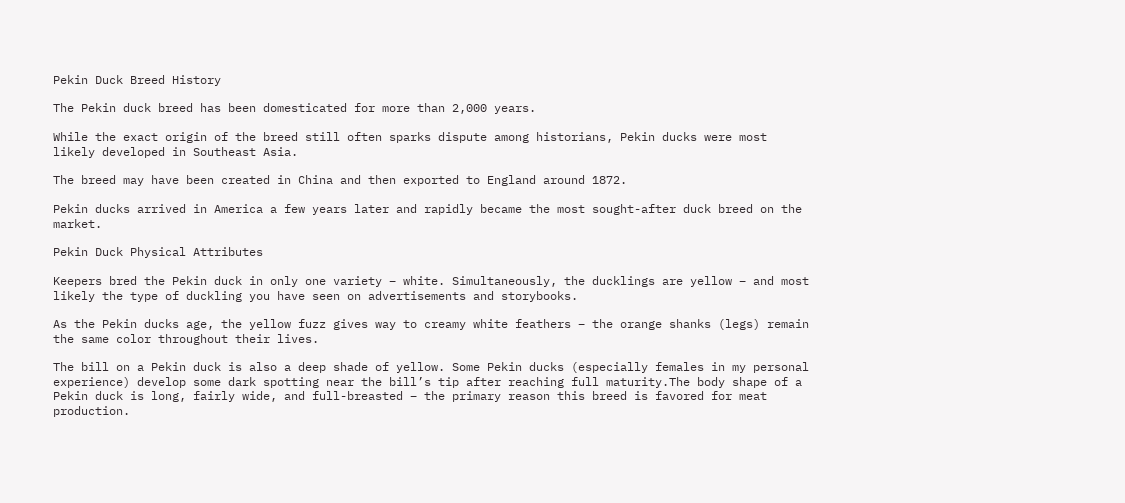Pekin Duck Breed History

The Pekin duck breed has been domesticated for more than 2,000 years.

While the exact origin of the breed still often sparks dispute among historians, Pekin ducks were most likely developed in Southeast Asia.

The breed may have been created in China and then exported to England around 1872.

Pekin ducks arrived in America a few years later and rapidly became the most sought-after duck breed on the market.

Pekin Duck Physical Attributes

Keepers bred the Pekin duck in only one variety – white. Simultaneously, the ducklings are yellow – and most likely the type of duckling you have seen on advertisements and storybooks.

As the Pekin ducks age, the yellow fuzz gives way to creamy white feathers – the orange shanks (legs) remain the same color throughout their lives.

The bill on a Pekin duck is also a deep shade of yellow. Some Pekin ducks (especially females in my personal experience) develop some dark spotting near the bill’s tip after reaching full maturity.The body shape of a Pekin duck is long, fairly wide, and full-breasted – the primary reason this breed is favored for meat production.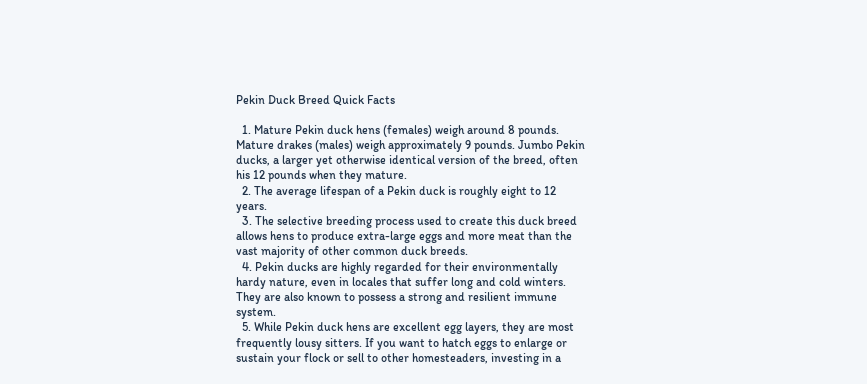Pekin Duck Breed Quick Facts

  1. Mature Pekin duck hens (females) weigh around 8 pounds. Mature drakes (males) weigh approximately 9 pounds. Jumbo Pekin ducks, a larger yet otherwise identical version of the breed, often his 12 pounds when they mature.
  2. The average lifespan of a Pekin duck is roughly eight to 12 years.
  3. The selective breeding process used to create this duck breed allows hens to produce extra-large eggs and more meat than the vast majority of other common duck breeds.
  4. Pekin ducks are highly regarded for their environmentally hardy nature, even in locales that suffer long and cold winters. They are also known to possess a strong and resilient immune system.
  5. While Pekin duck hens are excellent egg layers, they are most frequently lousy sitters. If you want to hatch eggs to enlarge or sustain your flock or sell to other homesteaders, investing in a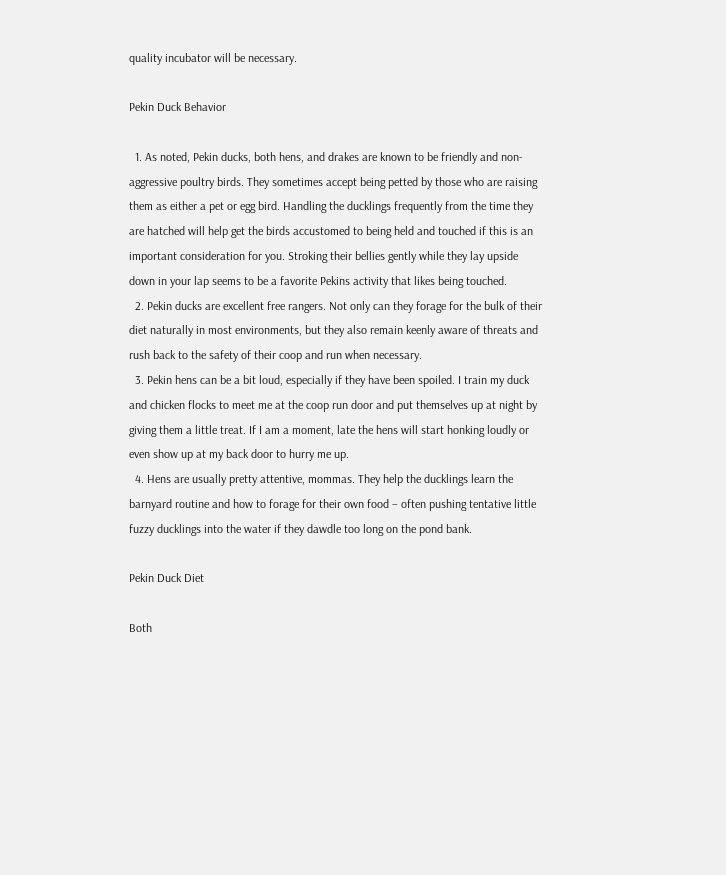quality incubator will be necessary.

Pekin Duck Behavior

  1. As noted, Pekin ducks, both hens, and drakes are known to be friendly and non-aggressive poultry birds. They sometimes accept being petted by those who are raising them as either a pet or egg bird. Handling the ducklings frequently from the time they are hatched will help get the birds accustomed to being held and touched if this is an important consideration for you. Stroking their bellies gently while they lay upside down in your lap seems to be a favorite Pekins activity that likes being touched.
  2. Pekin ducks are excellent free rangers. Not only can they forage for the bulk of their diet naturally in most environments, but they also remain keenly aware of threats and rush back to the safety of their coop and run when necessary.
  3. Pekin hens can be a bit loud, especially if they have been spoiled. I train my duck and chicken flocks to meet me at the coop run door and put themselves up at night by giving them a little treat. If I am a moment, late the hens will start honking loudly or even show up at my back door to hurry me up.
  4. Hens are usually pretty attentive, mommas. They help the ducklings learn the barnyard routine and how to forage for their own food – often pushing tentative little fuzzy ducklings into the water if they dawdle too long on the pond bank.

Pekin Duck Diet

Both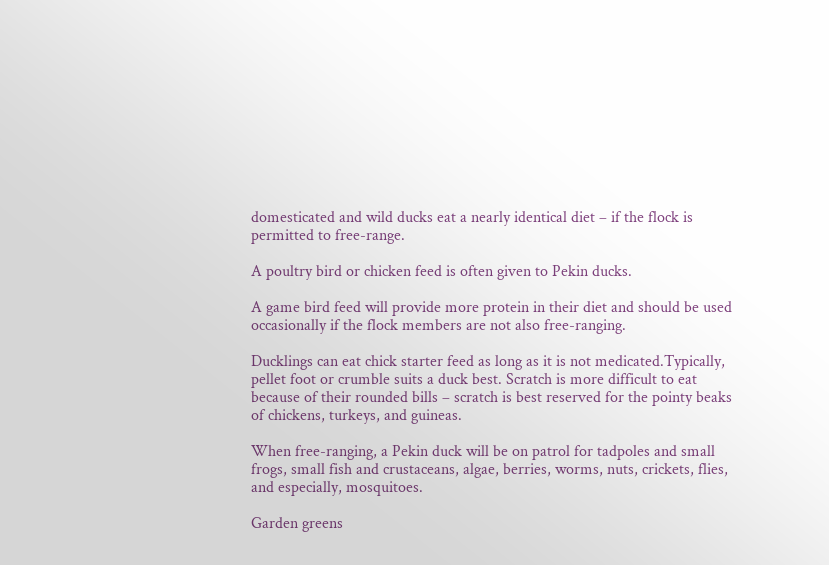domesticated and wild ducks eat a nearly identical diet – if the flock is permitted to free-range.

A poultry bird or chicken feed is often given to Pekin ducks.

A game bird feed will provide more protein in their diet and should be used occasionally if the flock members are not also free-ranging.

Ducklings can eat chick starter feed as long as it is not medicated.Typically, pellet foot or crumble suits a duck best. Scratch is more difficult to eat because of their rounded bills – scratch is best reserved for the pointy beaks of chickens, turkeys, and guineas.

When free-ranging, a Pekin duck will be on patrol for tadpoles and small frogs, small fish and crustaceans, algae, berries, worms, nuts, crickets, flies, and especially, mosquitoes.

Garden greens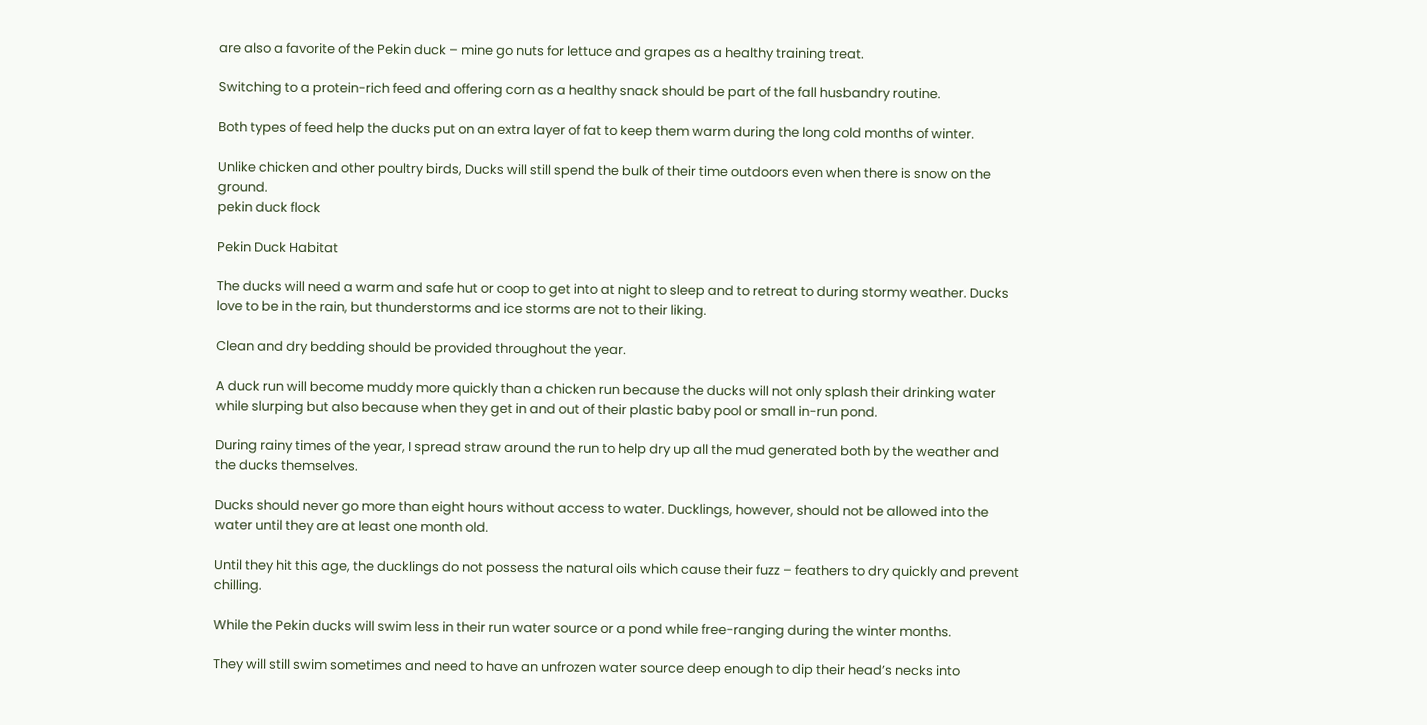are also a favorite of the Pekin duck – mine go nuts for lettuce and grapes as a healthy training treat.

Switching to a protein-rich feed and offering corn as a healthy snack should be part of the fall husbandry routine.

Both types of feed help the ducks put on an extra layer of fat to keep them warm during the long cold months of winter.

Unlike chicken and other poultry birds, Ducks will still spend the bulk of their time outdoors even when there is snow on the ground.
pekin duck flock

Pekin Duck Habitat

The ducks will need a warm and safe hut or coop to get into at night to sleep and to retreat to during stormy weather. Ducks love to be in the rain, but thunderstorms and ice storms are not to their liking.

Clean and dry bedding should be provided throughout the year.

A duck run will become muddy more quickly than a chicken run because the ducks will not only splash their drinking water while slurping but also because when they get in and out of their plastic baby pool or small in-run pond.

During rainy times of the year, I spread straw around the run to help dry up all the mud generated both by the weather and the ducks themselves.

Ducks should never go more than eight hours without access to water. Ducklings, however, should not be allowed into the water until they are at least one month old.

Until they hit this age, the ducklings do not possess the natural oils which cause their fuzz – feathers to dry quickly and prevent chilling.

While the Pekin ducks will swim less in their run water source or a pond while free-ranging during the winter months.

They will still swim sometimes and need to have an unfrozen water source deep enough to dip their head’s necks into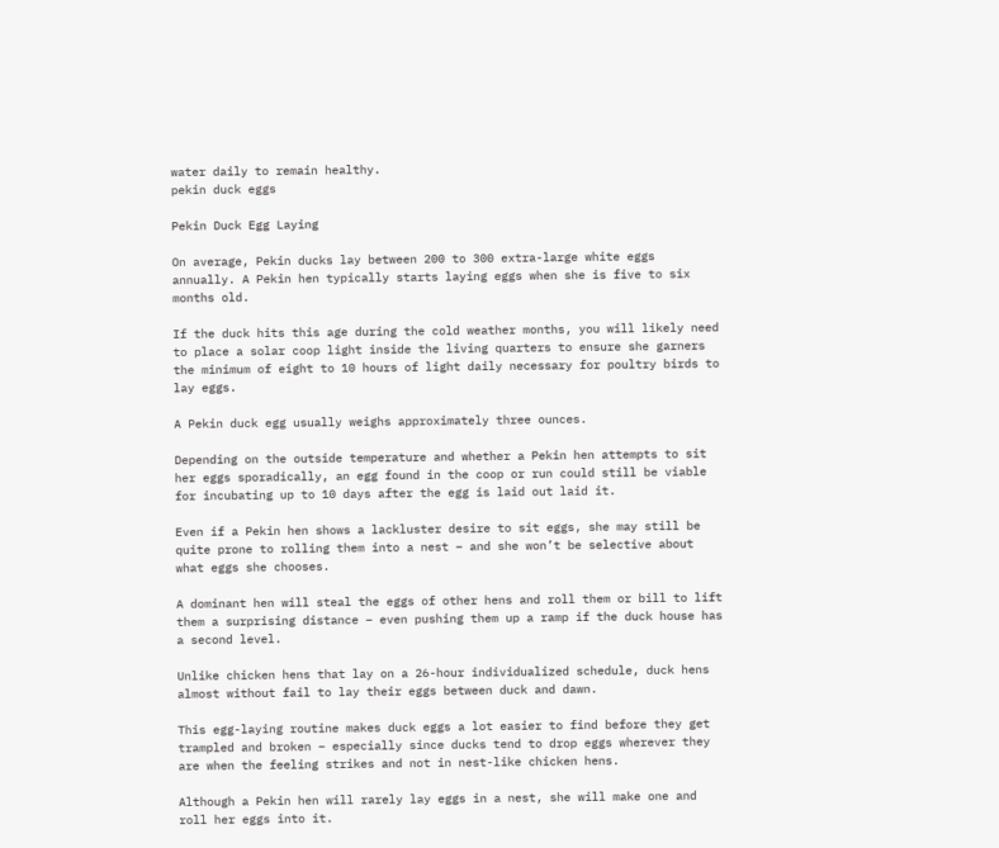water daily to remain healthy.
pekin duck eggs

Pekin Duck Egg Laying

On average, Pekin ducks lay between 200 to 300 extra-large white eggs annually. A Pekin hen typically starts laying eggs when she is five to six months old.

If the duck hits this age during the cold weather months, you will likely need to place a solar coop light inside the living quarters to ensure she garners the minimum of eight to 10 hours of light daily necessary for poultry birds to lay eggs.

A Pekin duck egg usually weighs approximately three ounces.

Depending on the outside temperature and whether a Pekin hen attempts to sit her eggs sporadically, an egg found in the coop or run could still be viable for incubating up to 10 days after the egg is laid out laid it.

Even if a Pekin hen shows a lackluster desire to sit eggs, she may still be quite prone to rolling them into a nest – and she won’t be selective about what eggs she chooses.

A dominant hen will steal the eggs of other hens and roll them or bill to lift them a surprising distance – even pushing them up a ramp if the duck house has a second level.

Unlike chicken hens that lay on a 26-hour individualized schedule, duck hens almost without fail to lay their eggs between duck and dawn.

This egg-laying routine makes duck eggs a lot easier to find before they get trampled and broken – especially since ducks tend to drop eggs wherever they are when the feeling strikes and not in nest-like chicken hens.

Although a Pekin hen will rarely lay eggs in a nest, she will make one and roll her eggs into it.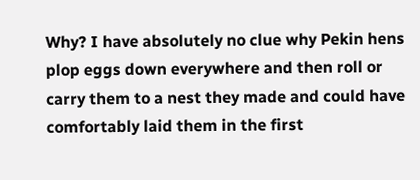Why? I have absolutely no clue why Pekin hens plop eggs down everywhere and then roll or carry them to a nest they made and could have comfortably laid them in the first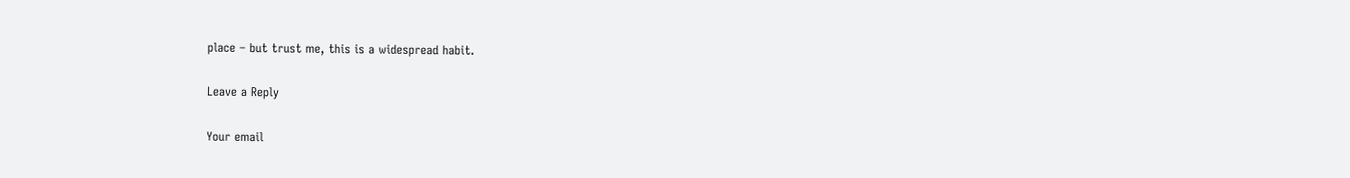place – but trust me, this is a widespread habit.

Leave a Reply

Your email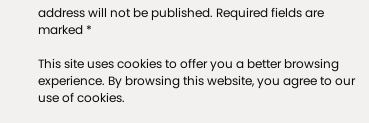address will not be published. Required fields are marked *

This site uses cookies to offer you a better browsing experience. By browsing this website, you agree to our use of cookies.